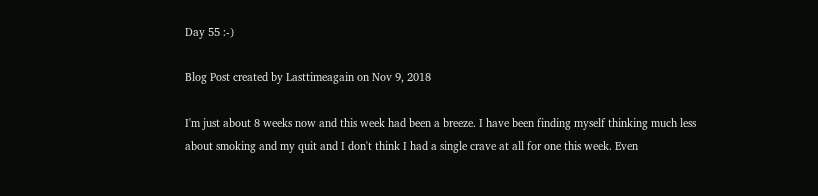Day 55 :-)

Blog Post created by Lasttimeagain on Nov 9, 2018

I'm just about 8 weeks now and this week had been a breeze. I have been finding myself thinking much less about smoking and my quit and I don't think I had a single crave at all for one this week. Even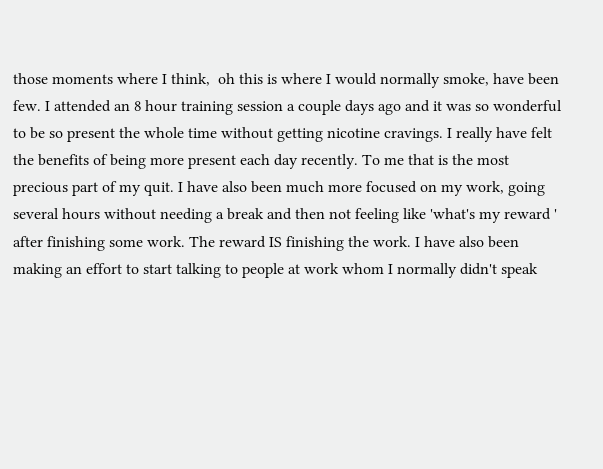those moments where I think,  oh this is where I would normally smoke, have been few. I attended an 8 hour training session a couple days ago and it was so wonderful to be so present the whole time without getting nicotine cravings. I really have felt the benefits of being more present each day recently. To me that is the most precious part of my quit. I have also been much more focused on my work, going several hours without needing a break and then not feeling like 'what's my reward ' after finishing some work. The reward IS finishing the work. I have also been making an effort to start talking to people at work whom I normally didn't speak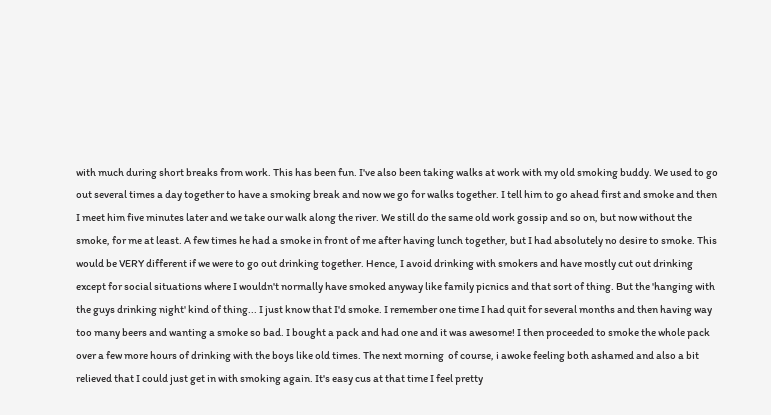with much during short breaks from work. This has been fun. I've also been taking walks at work with my old smoking buddy. We used to go out several times a day together to have a smoking break and now we go for walks together. I tell him to go ahead first and smoke and then I meet him five minutes later and we take our walk along the river. We still do the same old work gossip and so on, but now without the smoke, for me at least. A few times he had a smoke in front of me after having lunch together, but I had absolutely no desire to smoke. This would be VERY different if we were to go out drinking together. Hence, I avoid drinking with smokers and have mostly cut out drinking except for social situations where I wouldn't normally have smoked anyway like family picnics and that sort of thing. But the 'hanging with the guys drinking night' kind of thing... I just know that I'd smoke. I remember one time I had quit for several months and then having way too many beers and wanting a smoke so bad. I bought a pack and had one and it was awesome! I then proceeded to smoke the whole pack over a few more hours of drinking with the boys like old times. The next morning  of course, i awoke feeling both ashamed and also a bit relieved that I could just get in with smoking again. It's easy cus at that time I feel pretty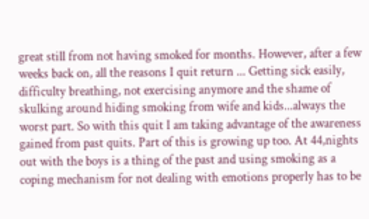great still from not having smoked for months. However, after a few weeks back on, all the reasons I quit return ... Getting sick easily, difficulty breathing, not exercising anymore and the shame of skulking around hiding smoking from wife and kids...always the worst part. So with this quit I am taking advantage of the awareness gained from past quits. Part of this is growing up too. At 44,nights out with the boys is a thing of the past and using smoking as a coping mechanism for not dealing with emotions properly has to be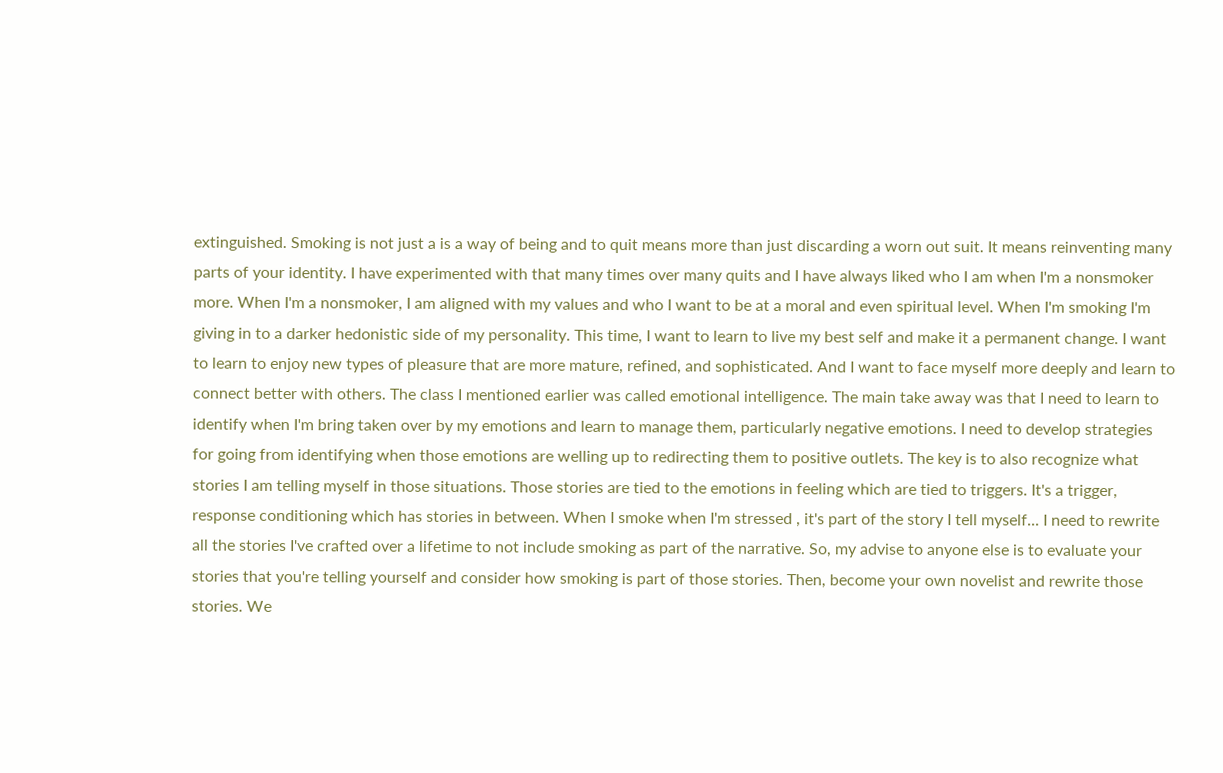extinguished. Smoking is not just a is a way of being and to quit means more than just discarding a worn out suit. It means reinventing many parts of your identity. I have experimented with that many times over many quits and I have always liked who I am when I'm a nonsmoker more. When I'm a nonsmoker, I am aligned with my values and who I want to be at a moral and even spiritual level. When I'm smoking I'm giving in to a darker hedonistic side of my personality. This time, I want to learn to live my best self and make it a permanent change. I want to learn to enjoy new types of pleasure that are more mature, refined, and sophisticated. And I want to face myself more deeply and learn to connect better with others. The class I mentioned earlier was called emotional intelligence. The main take away was that I need to learn to identify when I'm bring taken over by my emotions and learn to manage them, particularly negative emotions. I need to develop strategies for going from identifying when those emotions are welling up to redirecting them to positive outlets. The key is to also recognize what stories I am telling myself in those situations. Those stories are tied to the emotions in feeling which are tied to triggers. It's a trigger, response conditioning which has stories in between. When I smoke when I'm stressed , it's part of the story I tell myself... I need to rewrite all the stories I've crafted over a lifetime to not include smoking as part of the narrative. So, my advise to anyone else is to evaluate your stories that you're telling yourself and consider how smoking is part of those stories. Then, become your own novelist and rewrite those stories. We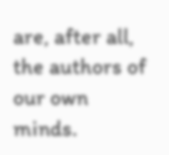are, after all, the authors of our own minds.